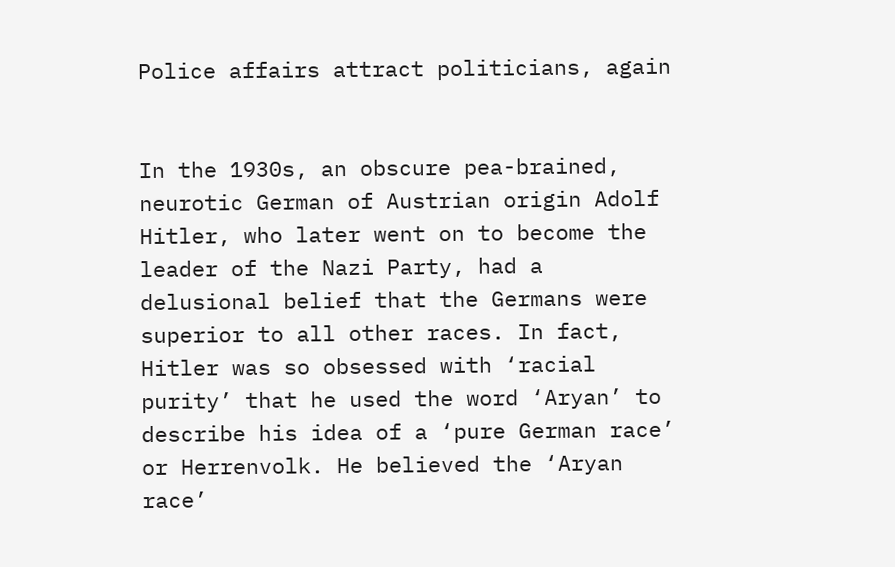Police affairs attract politicians, again


In the 1930s, an obscure pea-brained, neurotic German of Austrian origin Adolf Hitler, who later went on to become the leader of the Nazi Party, had a delusional belief that the Germans were superior to all other races. In fact, Hitler was so obsessed with ‘racial purity’ that he used the word ‘Aryan’ to describe his idea of a ‘pure German race’ or Herrenvolk. He believed the ‘Aryan race’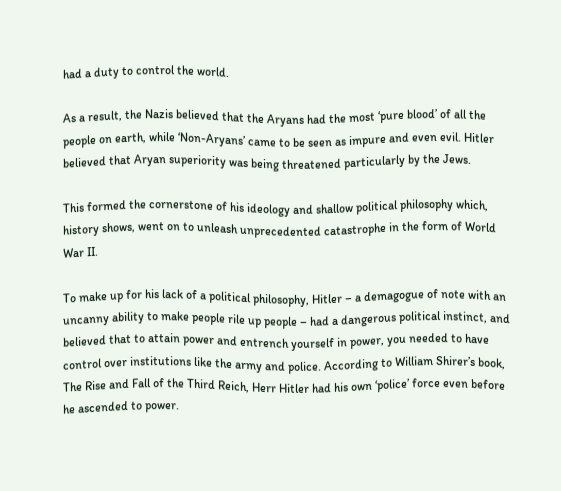had a duty to control the world.

As a result, the Nazis believed that the Aryans had the most ‘pure blood’ of all the people on earth, while ‘Non-Aryans’ came to be seen as impure and even evil. Hitler believed that Aryan superiority was being threatened particularly by the Jews.

This formed the cornerstone of his ideology and shallow political philosophy which, history shows, went on to unleash unprecedented catastrophe in the form of World War II.

To make up for his lack of a political philosophy, Hitler – a demagogue of note with an uncanny ability to make people rile up people – had a dangerous political instinct, and believed that to attain power and entrench yourself in power, you needed to have control over institutions like the army and police. According to William Shirer’s book, The Rise and Fall of the Third Reich, Herr Hitler had his own ‘police’ force even before he ascended to power.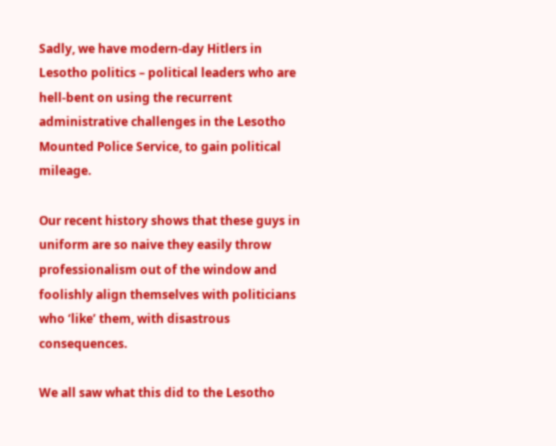Sadly, we have modern-day Hitlers in Lesotho politics – political leaders who are hell-bent on using the recurrent administrative challenges in the Lesotho Mounted Police Service, to gain political mileage.

Our recent history shows that these guys in uniform are so naive they easily throw professionalism out of the window and foolishly align themselves with politicians who ‘like’ them, with disastrous consequences.

We all saw what this did to the Lesotho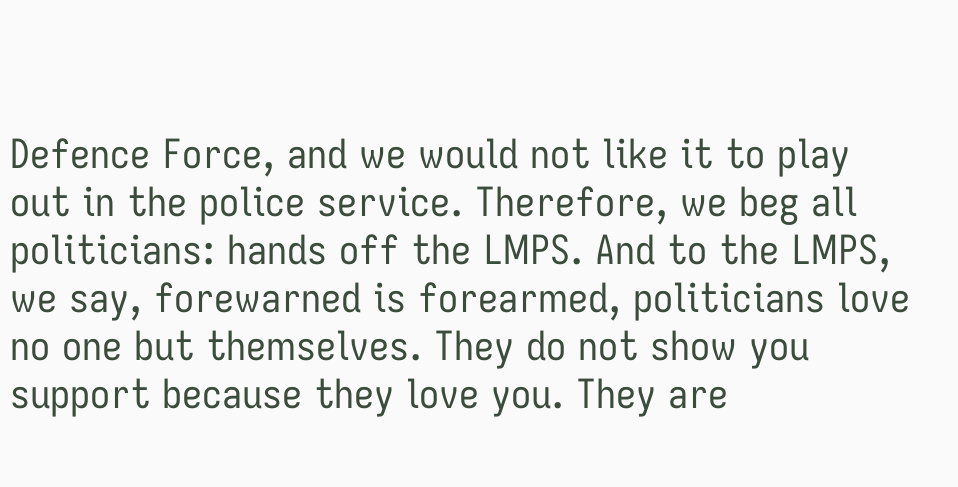Defence Force, and we would not like it to play out in the police service. Therefore, we beg all politicians: hands off the LMPS. And to the LMPS, we say, forewarned is forearmed, politicians love no one but themselves. They do not show you support because they love you. They are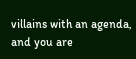villains with an agenda, and you are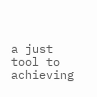a just tool to achieving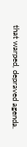that warped, depraved agenda.